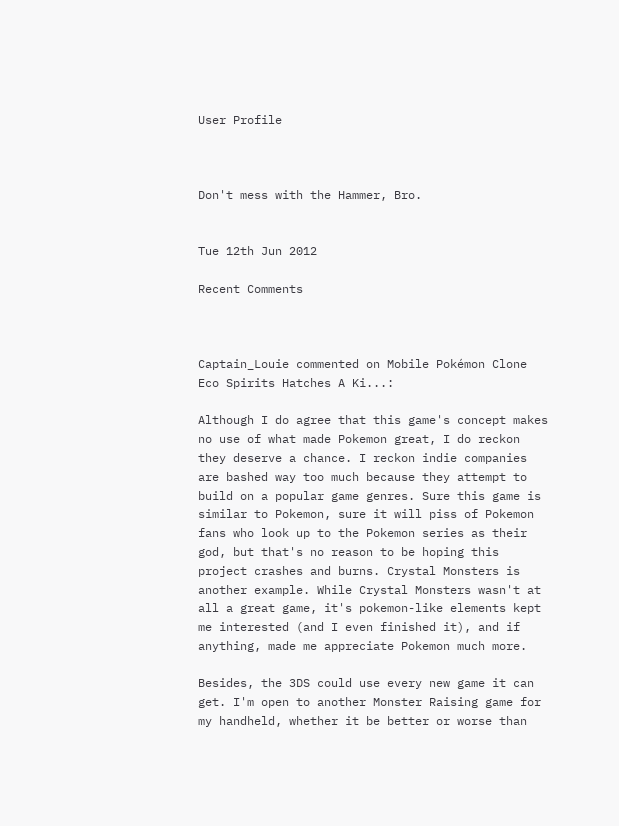User Profile



Don't mess with the Hammer, Bro.


Tue 12th Jun 2012

Recent Comments



Captain_Louie commented on Mobile Pokémon Clone Eco Spirits Hatches A Ki...:

Although I do agree that this game's concept makes no use of what made Pokemon great, I do reckon they deserve a chance. I reckon indie companies are bashed way too much because they attempt to build on a popular game genres. Sure this game is similar to Pokemon, sure it will piss of Pokemon fans who look up to the Pokemon series as their god, but that's no reason to be hoping this project crashes and burns. Crystal Monsters is another example. While Crystal Monsters wasn't at all a great game, it's pokemon-like elements kept me interested (and I even finished it), and if anything, made me appreciate Pokemon much more.

Besides, the 3DS could use every new game it can get. I'm open to another Monster Raising game for my handheld, whether it be better or worse than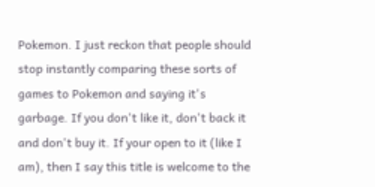Pokemon. I just reckon that people should stop instantly comparing these sorts of games to Pokemon and saying it's garbage. If you don't like it, don't back it and don't buy it. If your open to it (like I am), then I say this title is welcome to the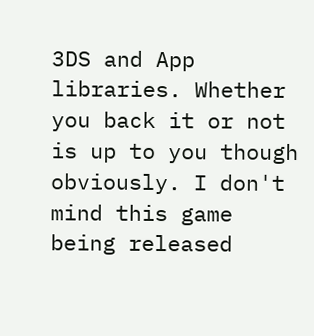3DS and App libraries. Whether you back it or not is up to you though obviously. I don't mind this game being released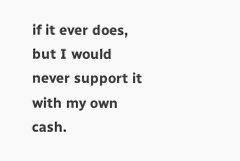if it ever does, but I would never support it with my own cash.